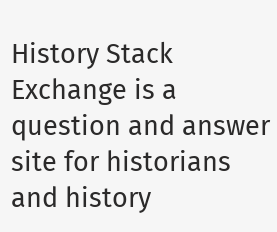History Stack Exchange is a question and answer site for historians and history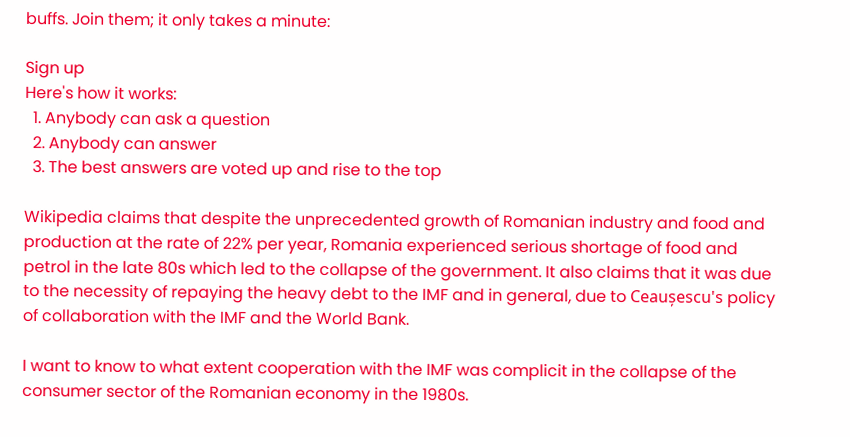buffs. Join them; it only takes a minute:

Sign up
Here's how it works:
  1. Anybody can ask a question
  2. Anybody can answer
  3. The best answers are voted up and rise to the top

Wikipedia claims that despite the unprecedented growth of Romanian industry and food and production at the rate of 22% per year, Romania experienced serious shortage of food and petrol in the late 80s which led to the collapse of the government. It also claims that it was due to the necessity of repaying the heavy debt to the IMF and in general, due to Ceaușescu's policy of collaboration with the IMF and the World Bank.

I want to know to what extent cooperation with the IMF was complicit in the collapse of the consumer sector of the Romanian economy in the 1980s.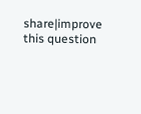share|improve this question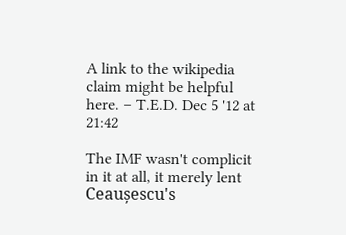A link to the wikipedia claim might be helpful here. – T.E.D. Dec 5 '12 at 21:42

The IMF wasn't complicit in it at all, it merely lent Ceaușescu's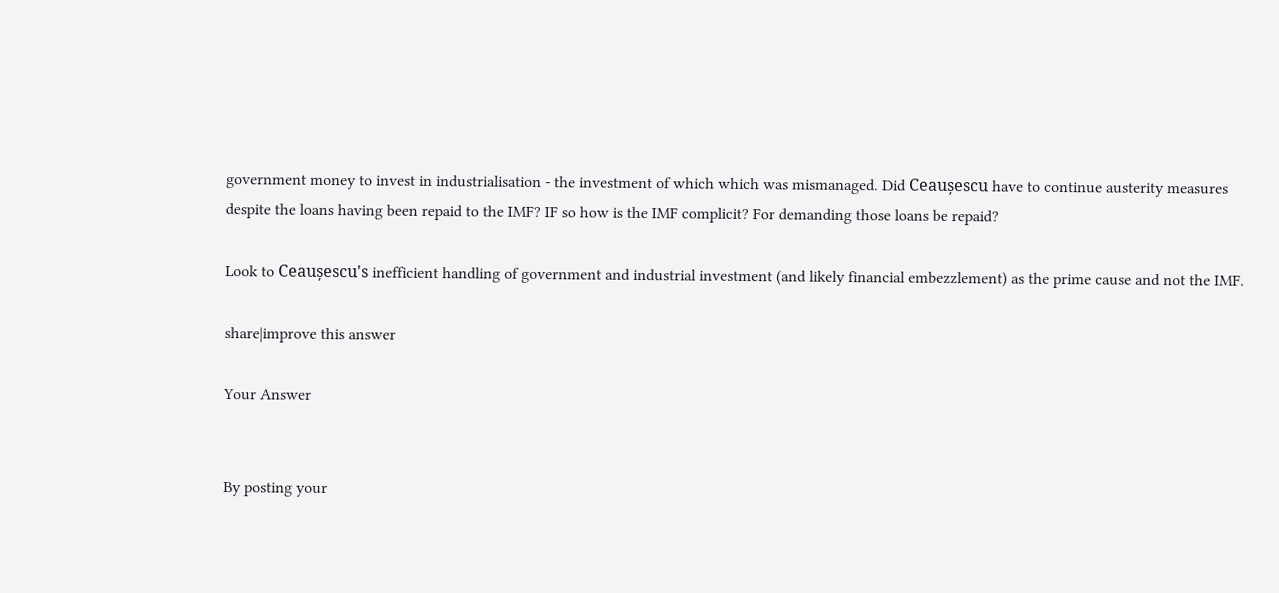government money to invest in industrialisation - the investment of which which was mismanaged. Did Ceaușescu have to continue austerity measures despite the loans having been repaid to the IMF? IF so how is the IMF complicit? For demanding those loans be repaid?

Look to Ceaușescu's inefficient handling of government and industrial investment (and likely financial embezzlement) as the prime cause and not the IMF.

share|improve this answer

Your Answer


By posting your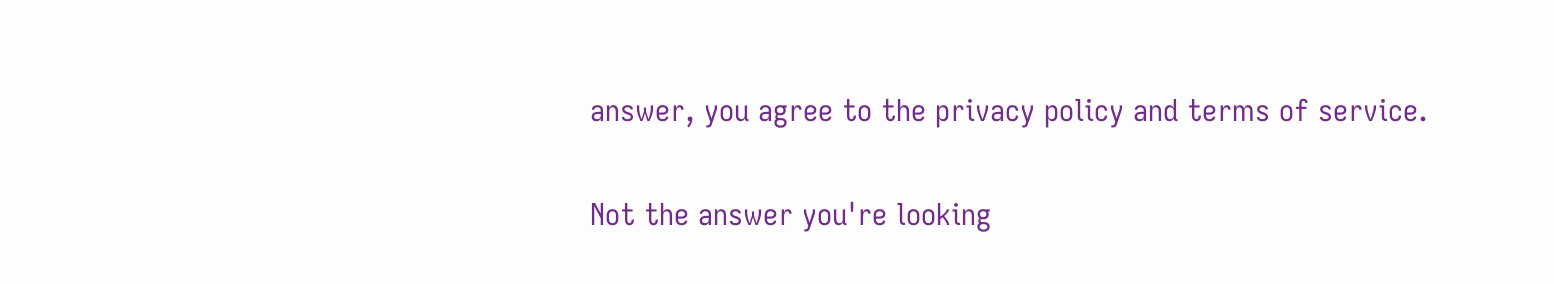answer, you agree to the privacy policy and terms of service.

Not the answer you're looking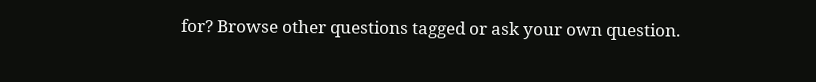for? Browse other questions tagged or ask your own question.